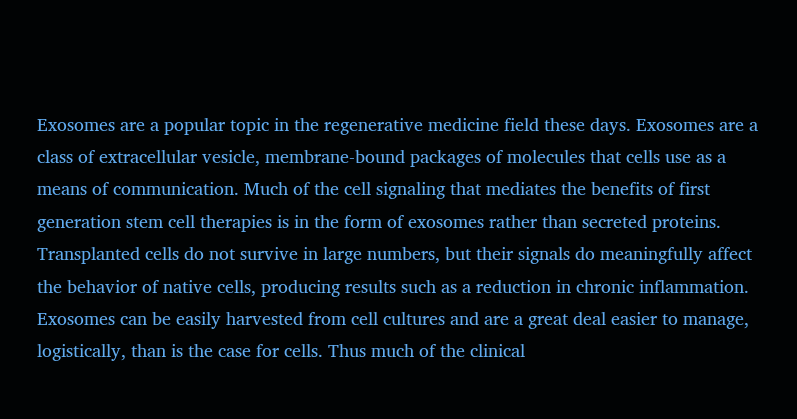Exosomes are a popular topic in the regenerative medicine field these days. Exosomes are a class of extracellular vesicle, membrane-bound packages of molecules that cells use as a means of communication. Much of the cell signaling that mediates the benefits of first generation stem cell therapies is in the form of exosomes rather than secreted proteins. Transplanted cells do not survive in large numbers, but their signals do meaningfully affect the behavior of native cells, producing results such as a reduction in chronic inflammation. Exosomes can be easily harvested from cell cultures and are a great deal easier to manage, logistically, than is the case for cells. Thus much of the clinical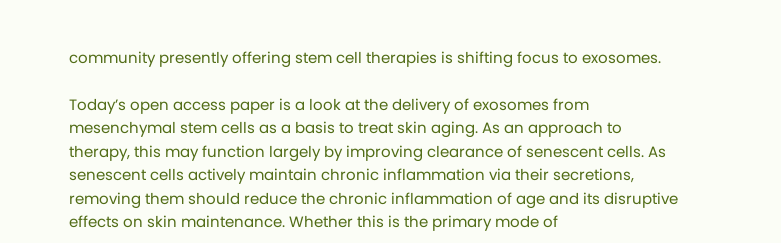community presently offering stem cell therapies is shifting focus to exosomes.

Today’s open access paper is a look at the delivery of exosomes from mesenchymal stem cells as a basis to treat skin aging. As an approach to therapy, this may function largely by improving clearance of senescent cells. As senescent cells actively maintain chronic inflammation via their secretions, removing them should reduce the chronic inflammation of age and its disruptive effects on skin maintenance. Whether this is the primary mode of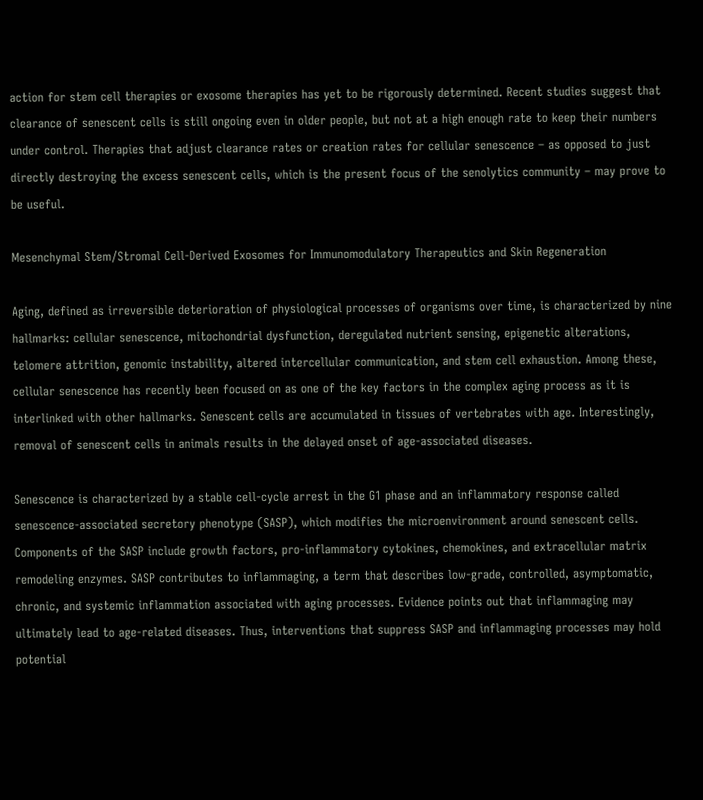action for stem cell therapies or exosome therapies has yet to be rigorously determined. Recent studies suggest that clearance of senescent cells is still ongoing even in older people, but not at a high enough rate to keep their numbers under control. Therapies that adjust clearance rates or creation rates for cellular senescence – as opposed to just directly destroying the excess senescent cells, which is the present focus of the senolytics community – may prove to be useful.

Mesenchymal Stem/Stromal Cell-Derived Exosomes for Immunomodulatory Therapeutics and Skin Regeneration

Aging, defined as irreversible deterioration of physiological processes of organisms over time, is characterized by nine hallmarks: cellular senescence, mitochondrial dysfunction, deregulated nutrient sensing, epigenetic alterations, telomere attrition, genomic instability, altered intercellular communication, and stem cell exhaustion. Among these, cellular senescence has recently been focused on as one of the key factors in the complex aging process as it is interlinked with other hallmarks. Senescent cells are accumulated in tissues of vertebrates with age. Interestingly, removal of senescent cells in animals results in the delayed onset of age-associated diseases.

Senescence is characterized by a stable cell-cycle arrest in the G1 phase and an inflammatory response called senescence-associated secretory phenotype (SASP), which modifies the microenvironment around senescent cells. Components of the SASP include growth factors, pro-inflammatory cytokines, chemokines, and extracellular matrix remodeling enzymes. SASP contributes to inflammaging, a term that describes low-grade, controlled, asymptomatic, chronic, and systemic inflammation associated with aging processes. Evidence points out that inflammaging may ultimately lead to age-related diseases. Thus, interventions that suppress SASP and inflammaging processes may hold potential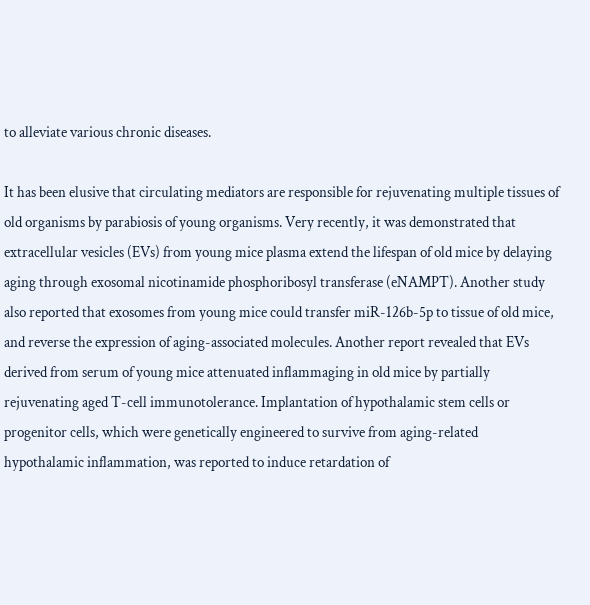to alleviate various chronic diseases.

It has been elusive that circulating mediators are responsible for rejuvenating multiple tissues of old organisms by parabiosis of young organisms. Very recently, it was demonstrated that extracellular vesicles (EVs) from young mice plasma extend the lifespan of old mice by delaying aging through exosomal nicotinamide phosphoribosyl transferase (eNAMPT). Another study also reported that exosomes from young mice could transfer miR-126b-5p to tissue of old mice, and reverse the expression of aging-associated molecules. Another report revealed that EVs derived from serum of young mice attenuated inflammaging in old mice by partially rejuvenating aged T-cell immunotolerance. Implantation of hypothalamic stem cells or progenitor cells, which were genetically engineered to survive from aging-related hypothalamic inflammation, was reported to induce retardation of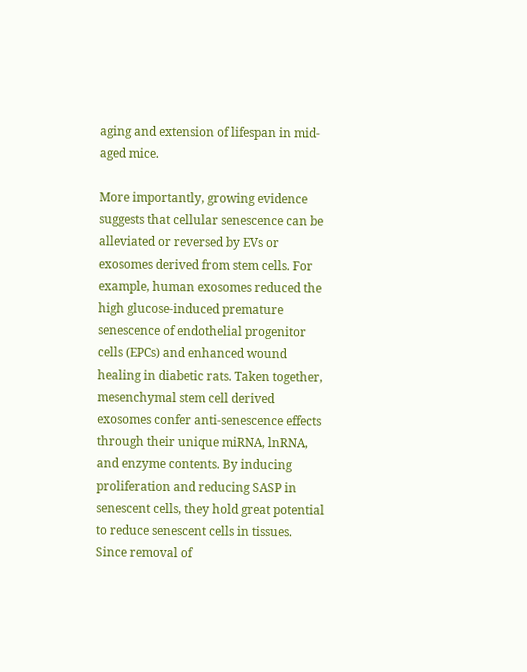aging and extension of lifespan in mid-aged mice.

More importantly, growing evidence suggests that cellular senescence can be alleviated or reversed by EVs or exosomes derived from stem cells. For example, human exosomes reduced the high glucose-induced premature senescence of endothelial progenitor cells (EPCs) and enhanced wound healing in diabetic rats. Taken together, mesenchymal stem cell derived exosomes confer anti-senescence effects through their unique miRNA, lnRNA, and enzyme contents. By inducing proliferation and reducing SASP in senescent cells, they hold great potential to reduce senescent cells in tissues. Since removal of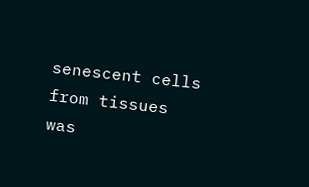senescent cells from tissues was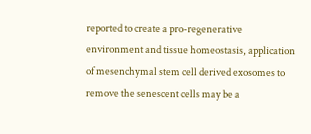reported to create a pro-regenerative environment and tissue homeostasis, application of mesenchymal stem cell derived exosomes to remove the senescent cells may be a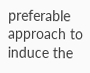preferable approach to induce the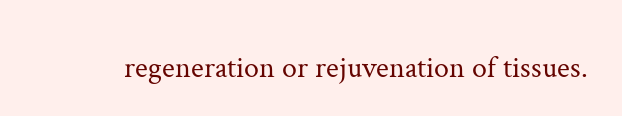regeneration or rejuvenation of tissues.